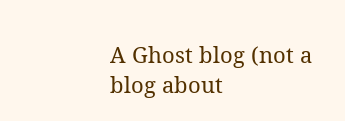A Ghost blog (not a blog about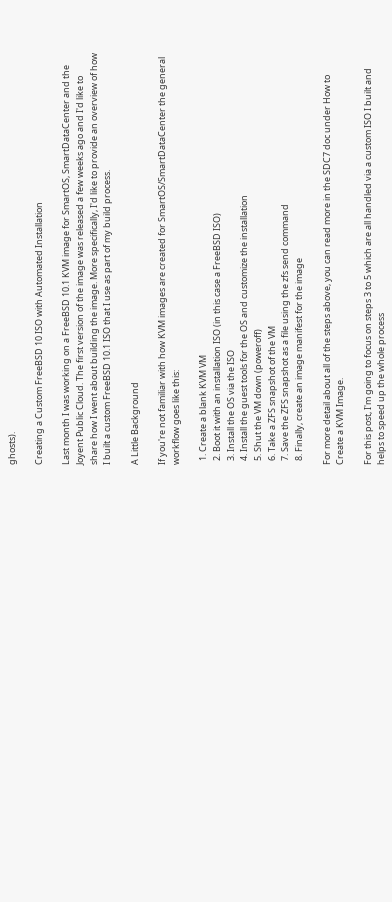ghosts).

Creating a Custom FreeBSD 10 ISO with Automated Installation

Last month I was working on a FreeBSD 10.1 KVM image for SmartOS, SmartDataCenter and the Joyent Public Cloud. The first version of the image was released a few weeks ago and I'd like to share how I went about building the image. More specifically, I'd like to provide an overview of how I built a custom FreeBSD 10.1 ISO that I use as part of my build process.

A Little Background

If you're not familiar with how KVM images are created for SmartOS/SmartDataCenter the general workflow goes like this:

  1. Create a blank KVM VM
  2. Boot it with an installation ISO (in this case a FreeBSD ISO)
  3. Install the OS via the ISO
  4. Install the guest tools for the OS and customize the installation
  5. Shut the VM down (poweroff)
  6. Take a ZFS snapshot of the VM
  7. Save the ZFS snapshot as a file using the zfs send command
  8. Finally, create an image manifest for the image

For more detail about all of the steps above, you can read more in the SDC7 doc under How to Create a KVM Image.

For this post, I'm going to focus on steps 3 to 5 which are all handled via a custom ISO I built and helps to speed up the whole process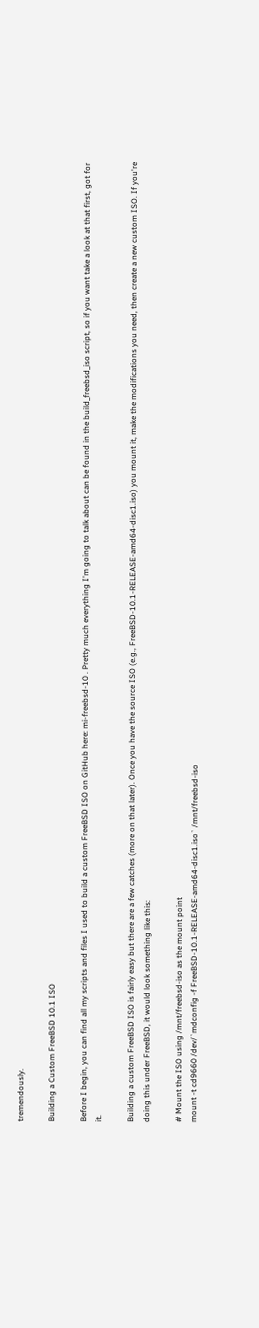tremendously.

Building a Custom FreeBSD 10.1 ISO

Before I begin, you can find all my scripts and files I used to build a custom FreeBSD ISO on GitHub here: mi-freebsd-10 . Pretty much everything I'm going to talk about can be found in the build_freebsd_iso script, so if you want take a look at that first, got for it.

Building a custom FreeBSD ISO is fairly easy but there are a few catches (more on that later). Once you have the source ISO (e.g., FreeBSD-10.1-RELEASE-amd64-disc1.iso) you mount it, make the modifications you need, then create a new custom ISO. If you're doing this under FreeBSD, it would look something like this:

# Mount the ISO using /mnt/freebsd-iso as the mount point
mount -t cd9660 /dev/`mdconfig -f FreeBSD-10.1-RELEASE-amd64-disc1.iso` /mnt/freebsd-iso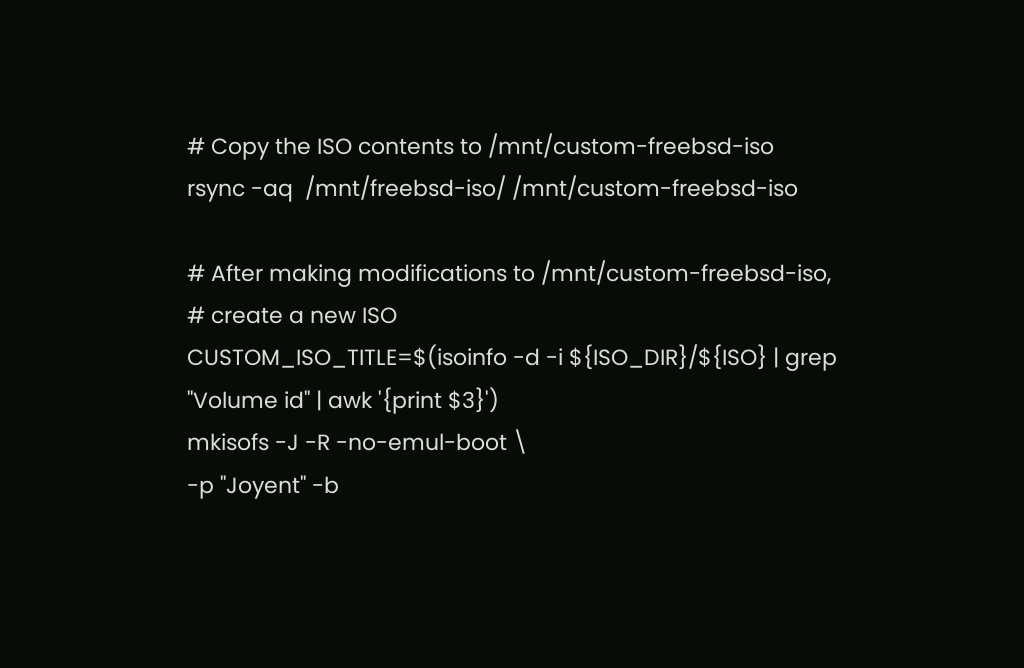# Copy the ISO contents to /mnt/custom-freebsd-iso
rsync -aq  /mnt/freebsd-iso/ /mnt/custom-freebsd-iso

# After making modifications to /mnt/custom-freebsd-iso,
# create a new ISO
CUSTOM_ISO_TITLE=$(isoinfo -d -i ${ISO_DIR}/${ISO} | grep "Volume id" | awk '{print $3}')
mkisofs -J -R -no-emul-boot \
-p "Joyent" -b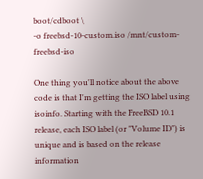boot/cdboot \
-o freebsd-10-custom.iso /mnt/custom-freebsd-iso

One thing you'll notice about the above code is that I'm getting the ISO label using isoinfo. Starting with the FreeBSD 10.1 release, each ISO label (or "Volume ID") is unique and is based on the release information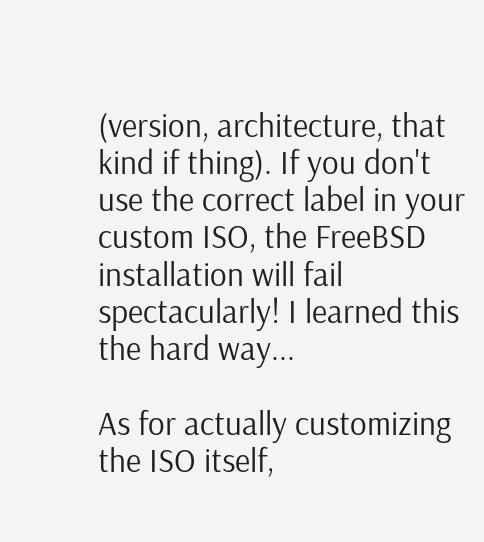(version, architecture, that kind if thing). If you don't use the correct label in your custom ISO, the FreeBSD installation will fail spectacularly! I learned this the hard way...

As for actually customizing the ISO itself,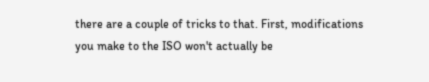there are a couple of tricks to that. First, modifications you make to the ISO won't actually be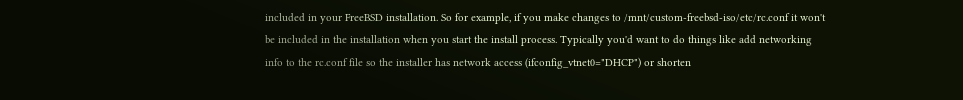included in your FreeBSD installation. So for example, if you make changes to /mnt/custom-freebsd-iso/etc/rc.conf it won't be included in the installation when you start the install process. Typically you'd want to do things like add networking info to the rc.conf file so the installer has network access (ifconfig_vtnet0="DHCP") or shorten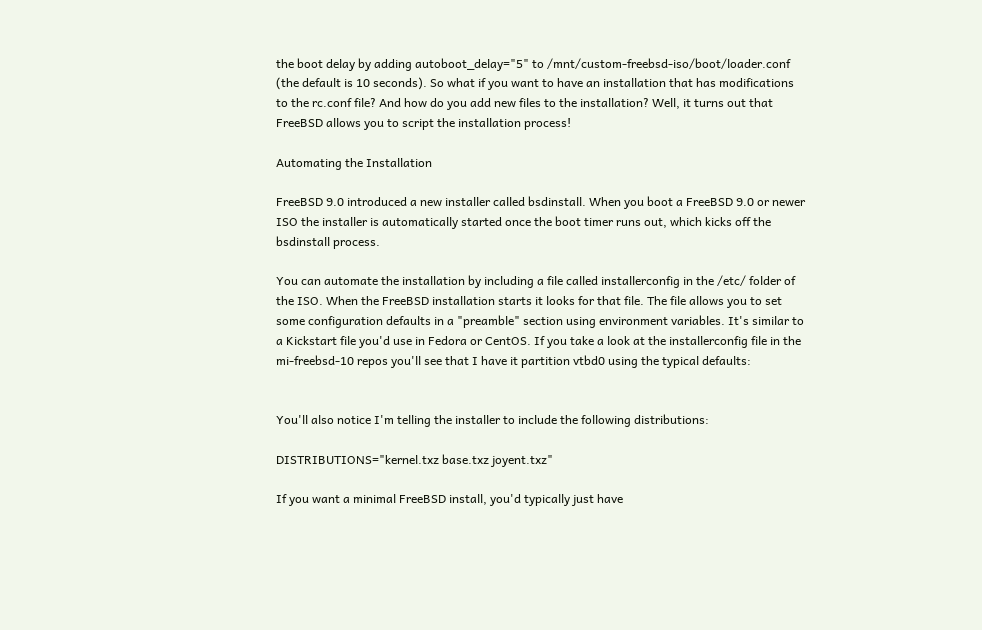the boot delay by adding autoboot_delay="5" to /mnt/custom-freebsd-iso/boot/loader.conf (the default is 10 seconds). So what if you want to have an installation that has modifications to the rc.conf file? And how do you add new files to the installation? Well, it turns out that FreeBSD allows you to script the installation process!

Automating the Installation

FreeBSD 9.0 introduced a new installer called bsdinstall. When you boot a FreeBSD 9.0 or newer ISO the installer is automatically started once the boot timer runs out, which kicks off the bsdinstall process.

You can automate the installation by including a file called installerconfig in the /etc/ folder of the ISO. When the FreeBSD installation starts it looks for that file. The file allows you to set some configuration defaults in a "preamble" section using environment variables. It's similar to a Kickstart file you'd use in Fedora or CentOS. If you take a look at the installerconfig file in the mi-freebsd-10 repos you'll see that I have it partition vtbd0 using the typical defaults:


You'll also notice I'm telling the installer to include the following distributions:

DISTRIBUTIONS="kernel.txz base.txz joyent.txz"

If you want a minimal FreeBSD install, you'd typically just have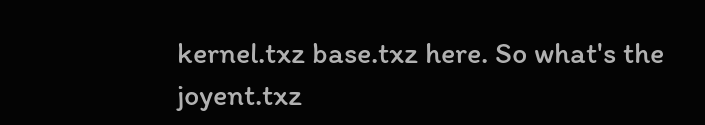kernel.txz base.txz here. So what's the joyent.txz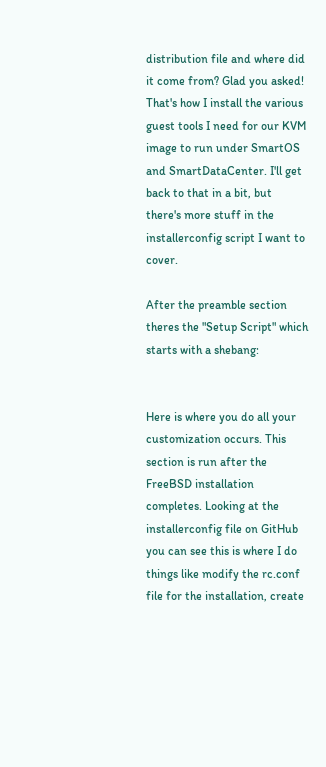distribution file and where did it come from? Glad you asked! That's how I install the various guest tools I need for our KVM image to run under SmartOS and SmartDataCenter. I'll get back to that in a bit, but there's more stuff in the installerconfig script I want to cover.

After the preamble section theres the "Setup Script" which starts with a shebang:


Here is where you do all your customization occurs. This section is run after the FreeBSD installation completes. Looking at the installerconfig file on GitHub you can see this is where I do things like modify the rc.conf file for the installation, create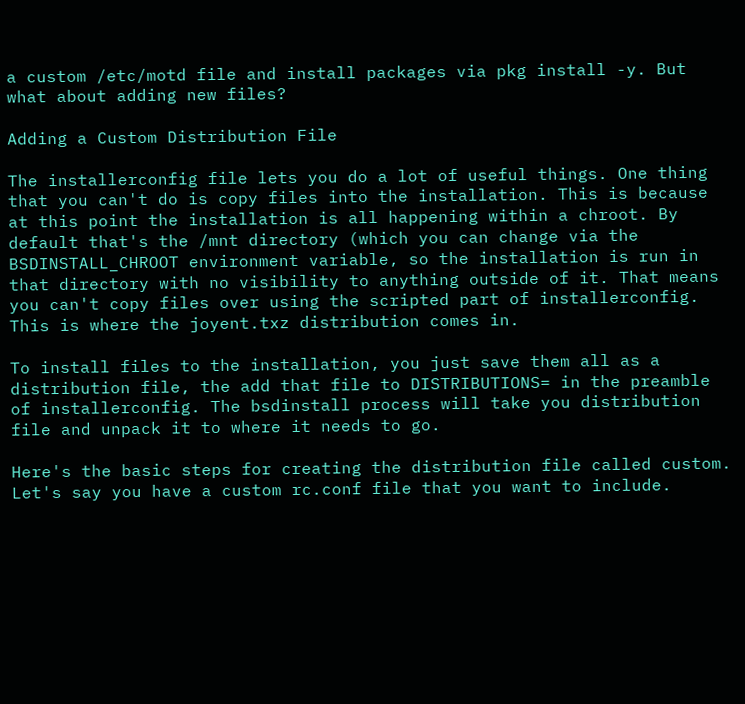a custom /etc/motd file and install packages via pkg install -y. But what about adding new files?

Adding a Custom Distribution File

The installerconfig file lets you do a lot of useful things. One thing that you can't do is copy files into the installation. This is because at this point the installation is all happening within a chroot. By default that's the /mnt directory (which you can change via the BSDINSTALL_CHROOT environment variable, so the installation is run in that directory with no visibility to anything outside of it. That means you can't copy files over using the scripted part of installerconfig. This is where the joyent.txz distribution comes in.

To install files to the installation, you just save them all as a distribution file, the add that file to DISTRIBUTIONS= in the preamble of installerconfig. The bsdinstall process will take you distribution file and unpack it to where it needs to go.

Here's the basic steps for creating the distribution file called custom. Let's say you have a custom rc.conf file that you want to include.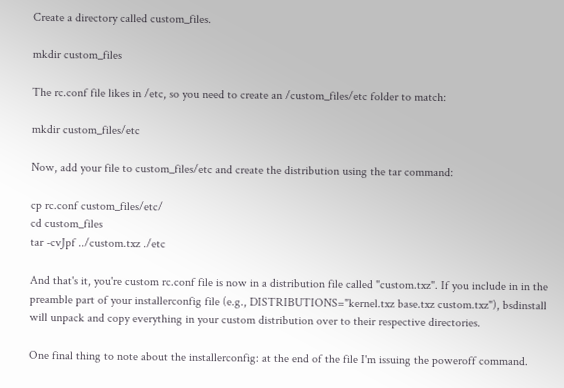Create a directory called custom_files.

mkdir custom_files

The rc.conf file likes in /etc, so you need to create an /custom_files/etc folder to match:

mkdir custom_files/etc

Now, add your file to custom_files/etc and create the distribution using the tar command:

cp rc.conf custom_files/etc/
cd custom_files
tar -cvJpf ../custom.txz ./etc

And that's it, you're custom rc.conf file is now in a distribution file called "custom.txz". If you include in in the preamble part of your installerconfig file (e.g., DISTRIBUTIONS="kernel.txz base.txz custom.txz"), bsdinstall will unpack and copy everything in your custom distribution over to their respective directories.

One final thing to note about the installerconfig: at the end of the file I'm issuing the poweroff command.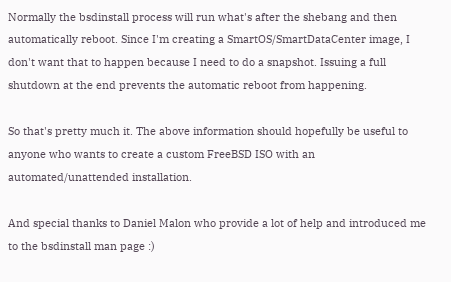Normally the bsdinstall process will run what's after the shebang and then automatically reboot. Since I'm creating a SmartOS/SmartDataCenter image, I don't want that to happen because I need to do a snapshot. Issuing a full shutdown at the end prevents the automatic reboot from happening.

So that's pretty much it. The above information should hopefully be useful to anyone who wants to create a custom FreeBSD ISO with an automated/unattended installation.

And special thanks to Daniel Malon who provide a lot of help and introduced me to the bsdinstall man page :)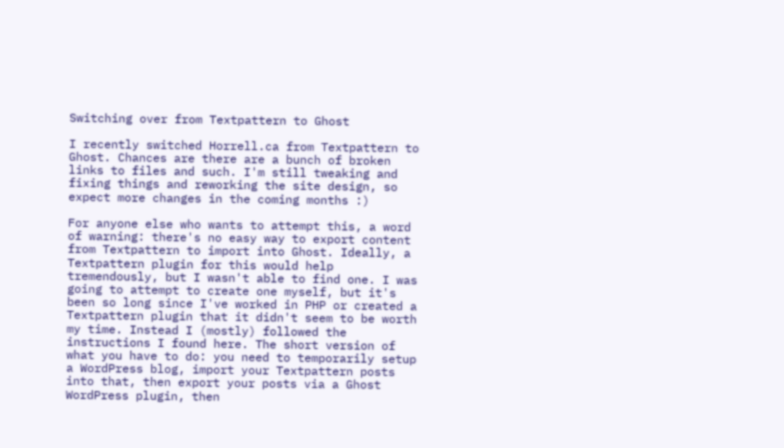Switching over from Textpattern to Ghost

I recently switched Horrell.ca from Textpattern to Ghost. Chances are there are a bunch of broken links to files and such. I'm still tweaking and fixing things and reworking the site design, so expect more changes in the coming months :)

For anyone else who wants to attempt this, a word of warning: there's no easy way to export content from Textpattern to import into Ghost. Ideally, a Textpattern plugin for this would help tremendously, but I wasn't able to find one. I was going to attempt to create one myself, but it's been so long since I've worked in PHP or created a Textpattern plugin that it didn't seem to be worth my time. Instead I (mostly) followed the instructions I found here. The short version of what you have to do: you need to temporarily setup a WordPress blog, import your Textpattern posts into that, then export your posts via a Ghost WordPress plugin, then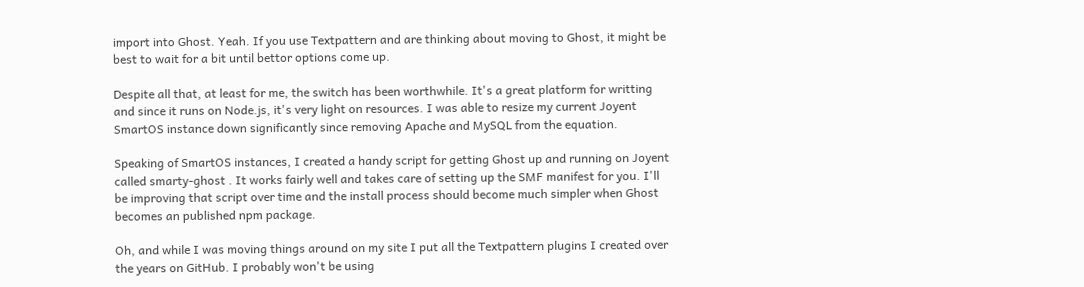import into Ghost. Yeah. If you use Textpattern and are thinking about moving to Ghost, it might be best to wait for a bit until bettor options come up.

Despite all that, at least for me, the switch has been worthwhile. It's a great platform for writting and since it runs on Node.js, it's very light on resources. I was able to resize my current Joyent SmartOS instance down significantly since removing Apache and MySQL from the equation.

Speaking of SmartOS instances, I created a handy script for getting Ghost up and running on Joyent called smarty-ghost . It works fairly well and takes care of setting up the SMF manifest for you. I'll be improving that script over time and the install process should become much simpler when Ghost becomes an published npm package.

Oh, and while I was moving things around on my site I put all the Textpattern plugins I created over the years on GitHub. I probably won't be using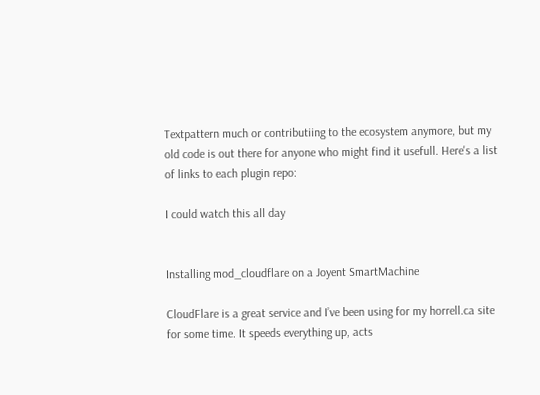Textpattern much or contributiing to the ecosystem anymore, but my old code is out there for anyone who might find it usefull. Here's a list of links to each plugin repo:

I could watch this all day


Installing mod_cloudflare on a Joyent SmartMachine

CloudFlare is a great service and I’ve been using for my horrell.ca site for some time. It speeds everything up, acts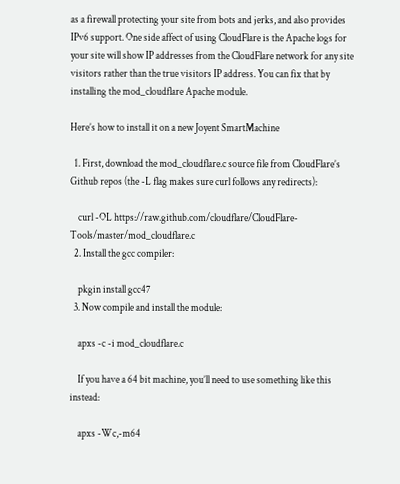as a firewall protecting your site from bots and jerks, and also provides IPv6 support. One side affect of using CloudFlare is the Apache logs for your site will show IP addresses from the CloudFlare network for any site visitors rather than the true visitors IP address. You can fix that by installing the mod_cloudflare Apache module.

Here’s how to install it on a new Joyent SmartMachine

  1. First, download the mod_cloudflare.c source file from CloudFlare’s Github repos (the -L flag makes sure curl follows any redirects):

    curl -OL https://raw.github.com/cloudflare/CloudFlare-Tools/master/mod_cloudflare.c
  2. Install the gcc compiler:

    pkgin install gcc47
  3. Now compile and install the module:

    apxs -c -i mod_cloudflare.c

    If you have a 64 bit machine, you’ll need to use something like this instead:

    apxs -Wc,-m64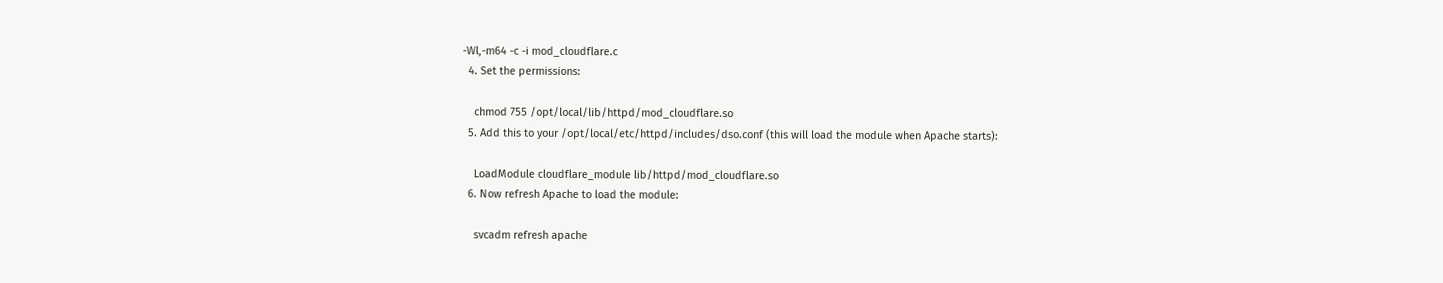-Wl,-m64 -c -i mod_cloudflare.c
  4. Set the permissions:

    chmod 755 /opt/local/lib/httpd/mod_cloudflare.so
  5. Add this to your /opt/local/etc/httpd/includes/dso.conf (this will load the module when Apache starts):

    LoadModule cloudflare_module lib/httpd/mod_cloudflare.so
  6. Now refresh Apache to load the module:

    svcadm refresh apache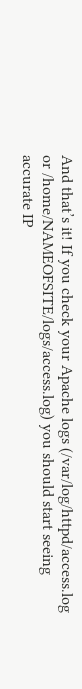And that’s it! If you check your Apache logs (/var/log/httpd/access.log or /home/NAMEOFSITE/logs/access.log) you should start seeing accurate IP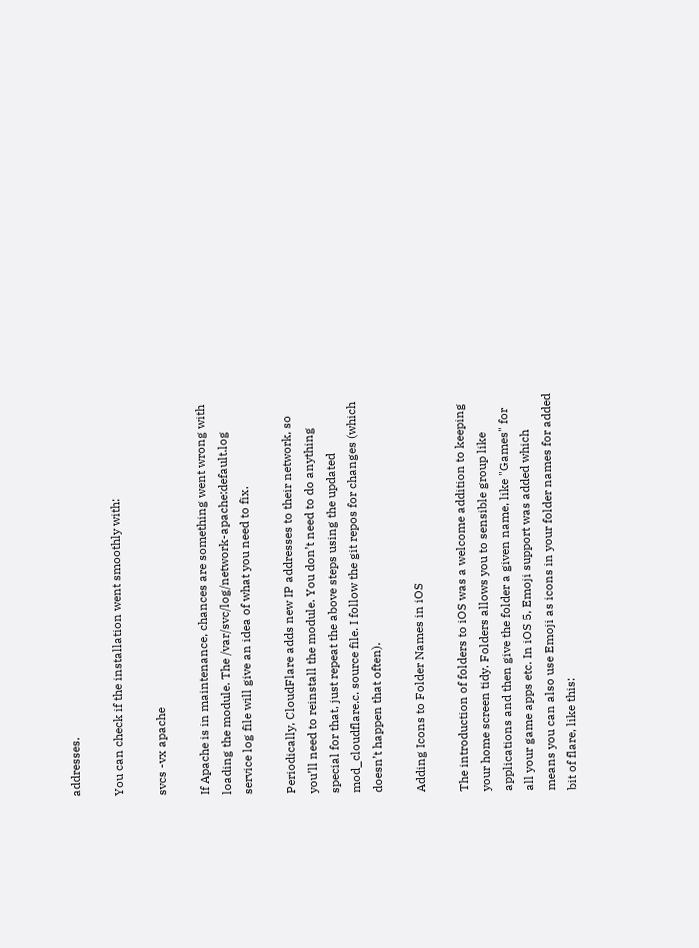addresses.

You can check if the installation went smoothly with:

svcs -vx apache

If Apache is in maintenance, chances are something went wrong with loading the module. The /var/svc/log/network-apache:default.log service log file will give an idea of what you need to fix.

Periodically, CloudFlare adds new IP addresses to their network, so you’ll need to reinstall the module. You don’t need to do anything special for that, just repeat the above steps using the updated mod_cloudflare.c. source file. I follow the git repos for changes (which doesn’t happen that often).

Adding Icons to Folder Names in iOS

The introduction of folders to iOS was a welcome addition to keeping your home screen tidy. Folders allows you to sensible group like applications and then give the folder a given name, like "Games" for all your game apps etc. In iOS 5, Emoji support was added which means you can also use Emoji as icons in your folder names for added bit of flare, like this: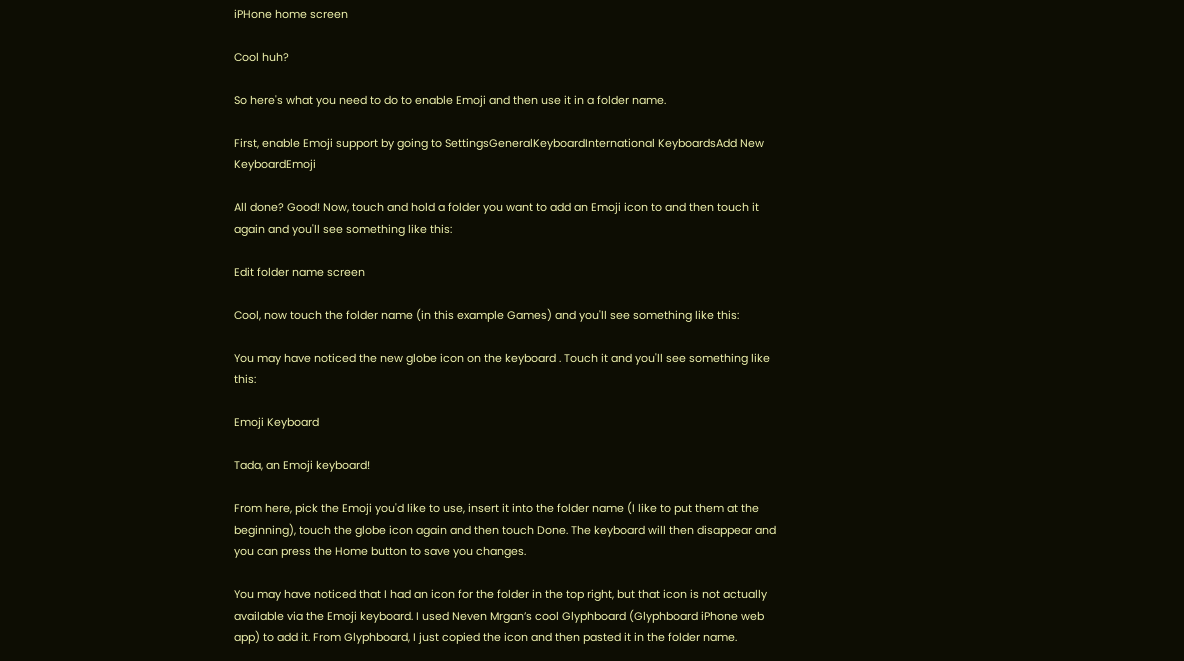iPHone home screen

Cool huh?

So here's what you need to do to enable Emoji and then use it in a folder name.

First, enable Emoji support by going to SettingsGeneralKeyboardInternational KeyboardsAdd New KeyboardEmoji

All done? Good! Now, touch and hold a folder you want to add an Emoji icon to and then touch it again and you'll see something like this:

Edit folder name screen

Cool, now touch the folder name (in this example Games) and you'll see something like this:

You may have noticed the new globe icon on the keyboard . Touch it and you'll see something like this:

Emoji Keyboard

Tada, an Emoji keyboard!

From here, pick the Emoji you'd like to use, insert it into the folder name (I like to put them at the beginning), touch the globe icon again and then touch Done. The keyboard will then disappear and you can press the Home button to save you changes.

You may have noticed that I had an icon for the folder in the top right, but that icon is not actually available via the Emoji keyboard. I used Neven Mrgan’s cool Glyphboard (Glyphboard iPhone web app) to add it. From Glyphboard, I just copied the icon and then pasted it in the folder name.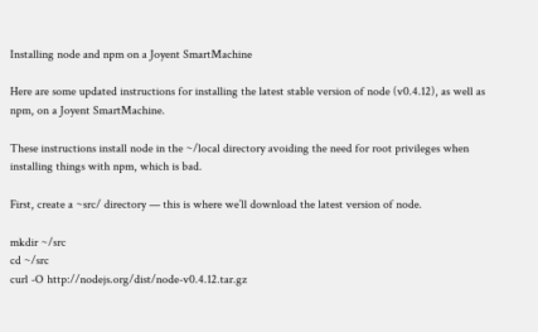Installing node and npm on a Joyent SmartMachine

Here are some updated instructions for installing the latest stable version of node (v0.4.12), as well as npm, on a Joyent SmartMachine.

These instructions install node in the ~/local directory avoiding the need for root privileges when installing things with npm, which is bad.

First, create a ~src/ directory — this is where we’ll download the latest version of node.

mkdir ~/src
cd ~/src
curl -O http://nodejs.org/dist/node-v0.4.12.tar.gz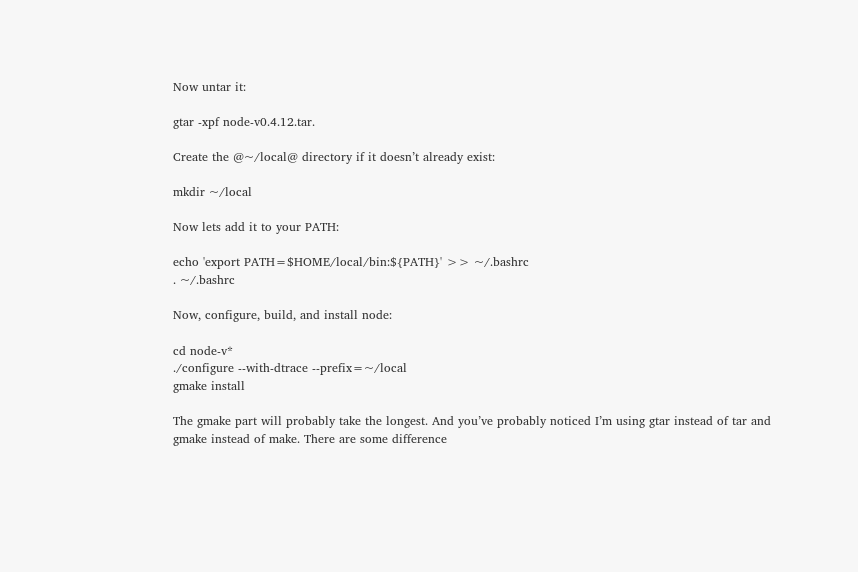Now untar it:

gtar -xpf node-v0.4.12.tar.

Create the @~/local@ directory if it doesn’t already exist:

mkdir ~/local

Now lets add it to your PATH:

echo 'export PATH=$HOME/local/bin:${PATH}' >> ~/.bashrc
. ~/.bashrc

Now, configure, build, and install node:

cd node-v*
./configure --with-dtrace --prefix=~/local
gmake install

The gmake part will probably take the longest. And you’ve probably noticed I’m using gtar instead of tar and gmake instead of make. There are some difference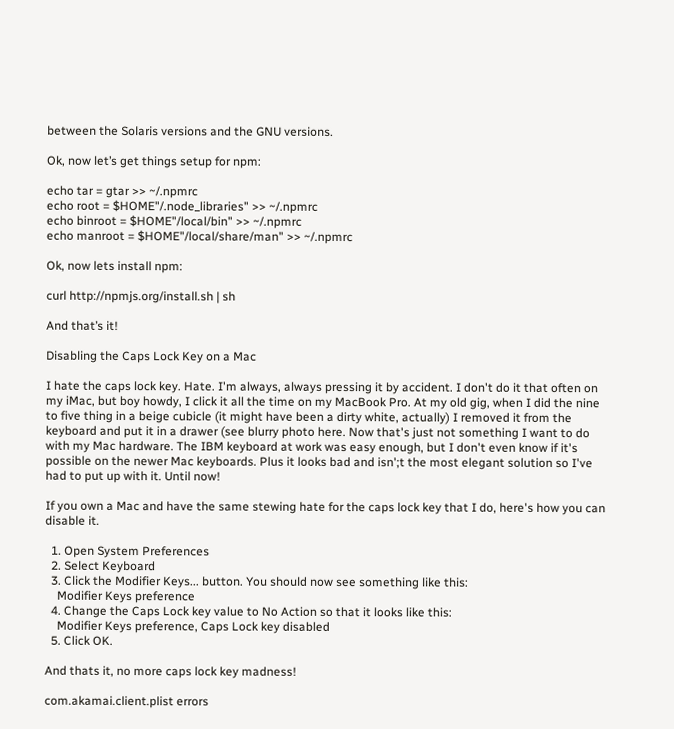between the Solaris versions and the GNU versions.

Ok, now let’s get things setup for npm:

echo tar = gtar >> ~/.npmrc
echo root = $HOME"/.node_libraries" >> ~/.npmrc
echo binroot = $HOME"/local/bin" >> ~/.npmrc
echo manroot = $HOME"/local/share/man" >> ~/.npmrc

Ok, now lets install npm:

curl http://npmjs.org/install.sh | sh

And that’s it!

Disabling the Caps Lock Key on a Mac

I hate the caps lock key. Hate. I'm always, always pressing it by accident. I don't do it that often on my iMac, but boy howdy, I click it all the time on my MacBook Pro. At my old gig, when I did the nine to five thing in a beige cubicle (it might have been a dirty white, actually) I removed it from the keyboard and put it in a drawer (see blurry photo here. Now that's just not something I want to do with my Mac hardware. The IBM keyboard at work was easy enough, but I don't even know if it's possible on the newer Mac keyboards. Plus it looks bad and isn';t the most elegant solution so I've had to put up with it. Until now!

If you own a Mac and have the same stewing hate for the caps lock key that I do, here's how you can disable it.

  1. Open System Preferences
  2. Select Keyboard
  3. Click the Modifier Keys... button. You should now see something like this:
    Modifier Keys preference
  4. Change the Caps Lock key value to No Action so that it looks like this:
    Modifier Keys preference, Caps Lock key disabled
  5. Click OK.

And thats it, no more caps lock key madness!

com.akamai.client.plist errors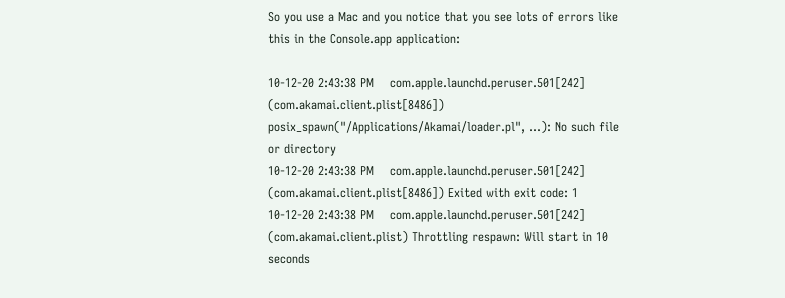So you use a Mac and you notice that you see lots of errors like this in the Console.app application:

10-12-20 2:43:38 PM    com.apple.launchd.peruser.501[242]  (com.akamai.client.plist[8486]) posix_spawn("/Applications/Akamai/loader.pl", ...): No such file or directory
10-12-20 2:43:38 PM    com.apple.launchd.peruser.501[242]  (com.akamai.client.plist[8486]) Exited with exit code: 1
10-12-20 2:43:38 PM    com.apple.launchd.peruser.501[242]  (com.akamai.client.plist) Throttling respawn: Will start in 10 seconds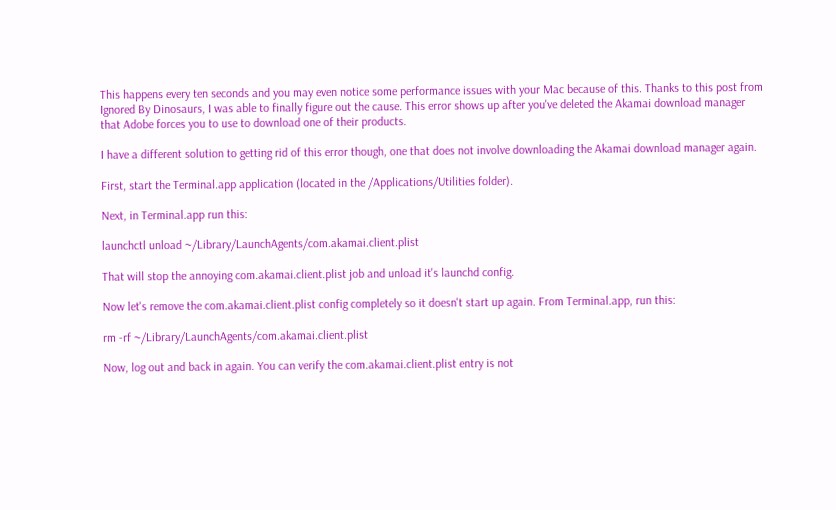This happens every ten seconds and you may even notice some performance issues with your Mac because of this. Thanks to this post from Ignored By Dinosaurs, I was able to finally figure out the cause. This error shows up after you've deleted the Akamai download manager that Adobe forces you to use to download one of their products.

I have a different solution to getting rid of this error though, one that does not involve downloading the Akamai download manager again.

First, start the Terminal.app application (located in the /Applications/Utilities folder).

Next, in Terminal.app run this:

launchctl unload ~/Library/LaunchAgents/com.akamai.client.plist

That will stop the annoying com.akamai.client.plist job and unload it's launchd config.

Now let's remove the com.akamai.client.plist config completely so it doesn't start up again. From Terminal.app, run this:

rm -rf ~/Library/LaunchAgents/com.akamai.client.plist

Now, log out and back in again. You can verify the com.akamai.client.plist entry is not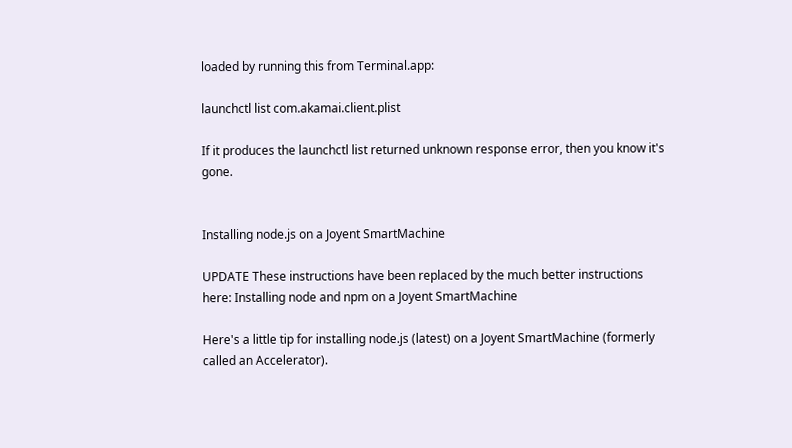loaded by running this from Terminal.app:

launchctl list com.akamai.client.plist

If it produces the launchctl list returned unknown response error, then you know it's gone.


Installing node.js on a Joyent SmartMachine

UPDATE These instructions have been replaced by the much better instructions here: Installing node and npm on a Joyent SmartMachine

Here's a little tip for installing node.js (latest) on a Joyent SmartMachine (formerly called an Accelerator).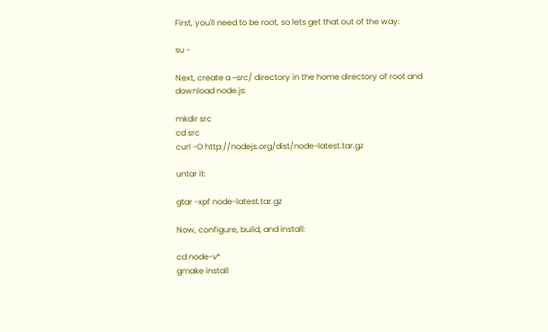First, you'll need to be root, so lets get that out of the way:

su -

Next, create a ~src/ directory in the home directory of root and download node.js:

mkdir src
cd src
curl -O http://nodejs.org/dist/node-latest.tar.gz

untar it:

gtar -xpf node-latest.tar.gz

Now, configure, build, and install:

cd node-v*
gmake install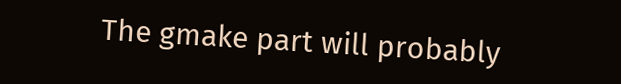The gmake part will probably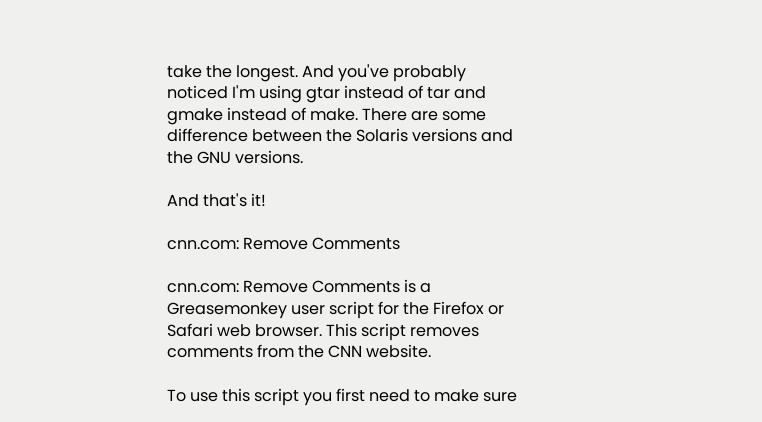take the longest. And you've probably noticed I'm using gtar instead of tar and gmake instead of make. There are some difference between the Solaris versions and the GNU versions.

And that's it!

cnn.com: Remove Comments

cnn.com: Remove Comments is a Greasemonkey user script for the Firefox or Safari web browser. This script removes comments from the CNN website.

To use this script you first need to make sure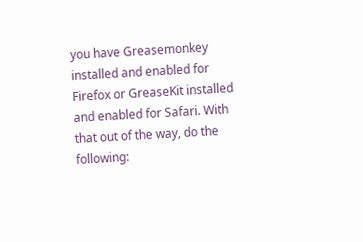you have Greasemonkey installed and enabled for Firefox or GreaseKit installed and enabled for Safari. With that out of the way, do the following: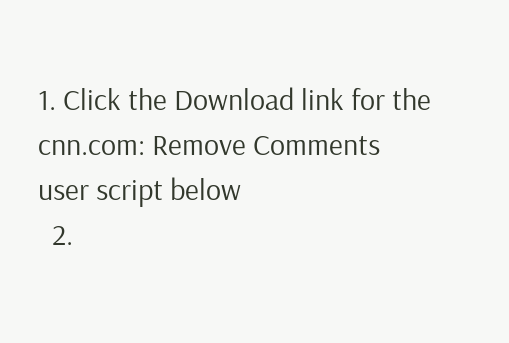1. Click the Download link for the cnn.com: Remove Comments user script below
  2.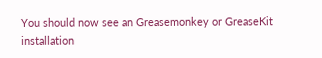You should now see an Greasemonkey or GreaseKit installation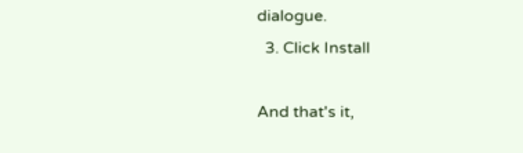dialogue.
  3. Click Install

And that's it,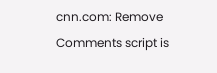cnn.com: Remove Comments script is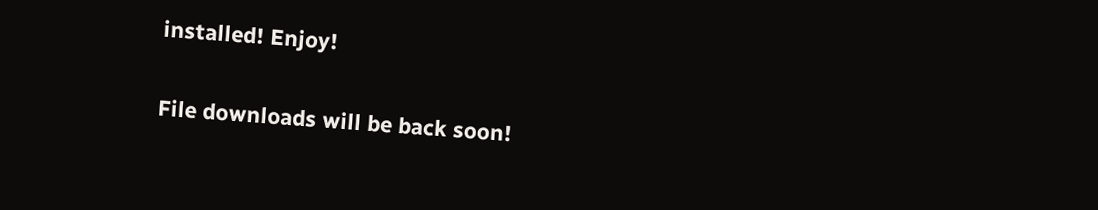installed! Enjoy!

File downloads will be back soon!